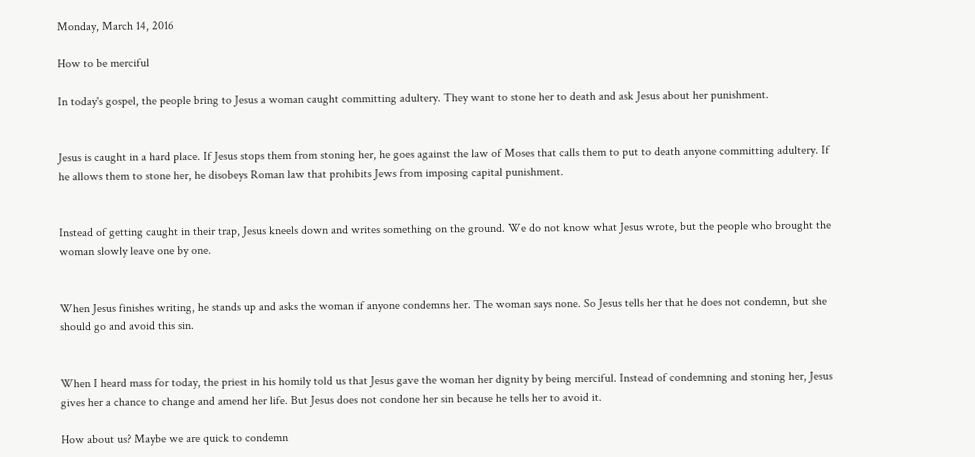Monday, March 14, 2016

How to be merciful

In today's gospel, the people bring to Jesus a woman caught committing adultery. They want to stone her to death and ask Jesus about her punishment.


Jesus is caught in a hard place. If Jesus stops them from stoning her, he goes against the law of Moses that calls them to put to death anyone committing adultery. If he allows them to stone her, he disobeys Roman law that prohibits Jews from imposing capital punishment.


Instead of getting caught in their trap, Jesus kneels down and writes something on the ground. We do not know what Jesus wrote, but the people who brought the woman slowly leave one by one.


When Jesus finishes writing, he stands up and asks the woman if anyone condemns her. The woman says none. So Jesus tells her that he does not condemn, but she should go and avoid this sin.


When I heard mass for today, the priest in his homily told us that Jesus gave the woman her dignity by being merciful. Instead of condemning and stoning her, Jesus gives her a chance to change and amend her life. But Jesus does not condone her sin because he tells her to avoid it.

How about us? Maybe we are quick to condemn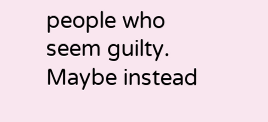people who seem guilty. Maybe instead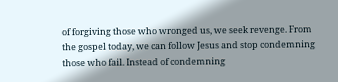of forgiving those who wronged us, we seek revenge. From the gospel today, we can follow Jesus and stop condemning those who fail. Instead of condemning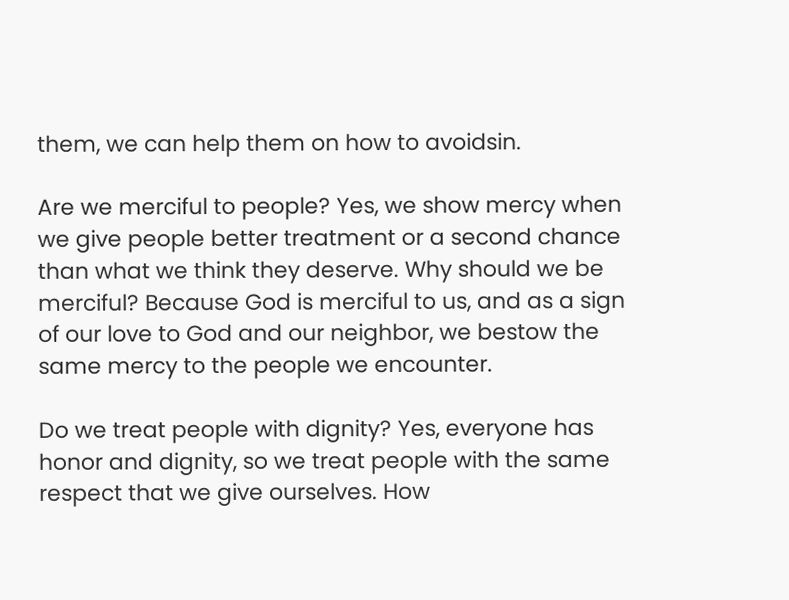them, we can help them on how to avoidsin.

Are we merciful to people? Yes, we show mercy when we give people better treatment or a second chance than what we think they deserve. Why should we be merciful? Because God is merciful to us, and as a sign of our love to God and our neighbor, we bestow the same mercy to the people we encounter.

Do we treat people with dignity? Yes, everyone has honor and dignity, so we treat people with the same respect that we give ourselves. How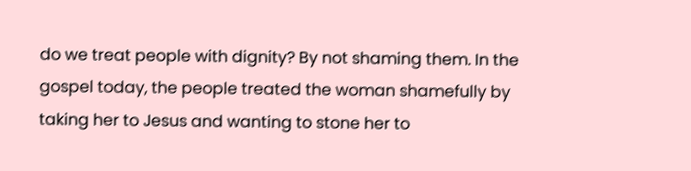do we treat people with dignity? By not shaming them. In the gospel today, the people treated the woman shamefully by taking her to Jesus and wanting to stone her to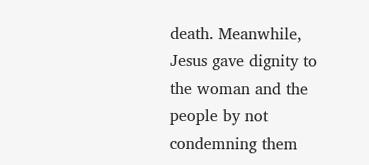death. Meanwhile, Jesus gave dignity to the woman and the people by not condemning them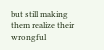but still making them realize their wrongful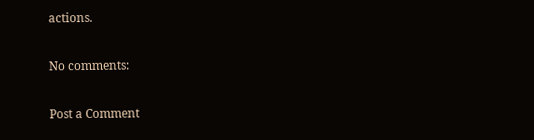actions.

No comments:

Post a Comment